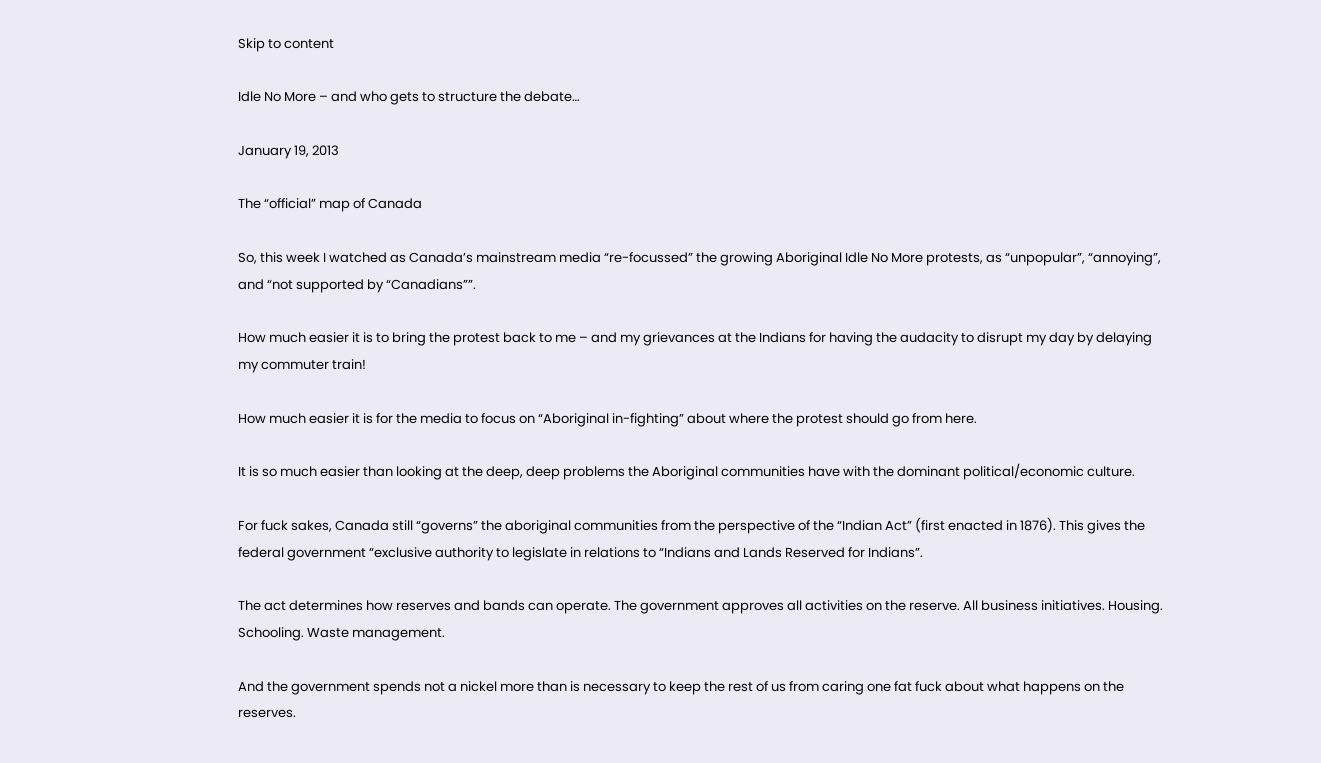Skip to content

Idle No More – and who gets to structure the debate…

January 19, 2013

The “official” map of Canada

So, this week I watched as Canada’s mainstream media “re-focussed” the growing Aboriginal Idle No More protests, as “unpopular”, “annoying”, and “not supported by “Canadians””.

How much easier it is to bring the protest back to me – and my grievances at the Indians for having the audacity to disrupt my day by delaying my commuter train!

How much easier it is for the media to focus on “Aboriginal in-fighting” about where the protest should go from here.

It is so much easier than looking at the deep, deep problems the Aboriginal communities have with the dominant political/economic culture.

For fuck sakes, Canada still “governs” the aboriginal communities from the perspective of the “Indian Act” (first enacted in 1876). This gives the federal government “exclusive authority to legislate in relations to “Indians and Lands Reserved for Indians”.

The act determines how reserves and bands can operate. The government approves all activities on the reserve. All business initiatives. Housing. Schooling. Waste management.

And the government spends not a nickel more than is necessary to keep the rest of us from caring one fat fuck about what happens on the reserves.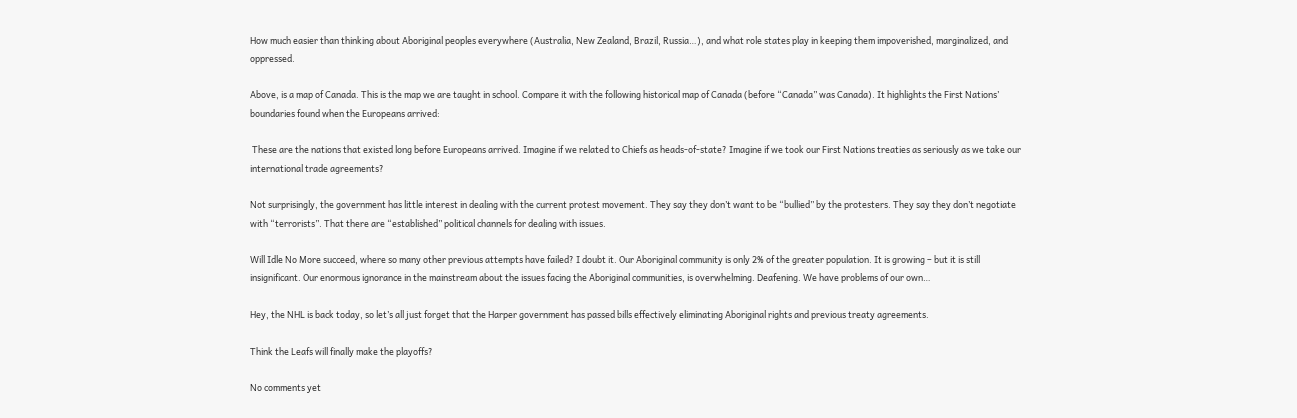How much easier than thinking about Aboriginal peoples everywhere (Australia, New Zealand, Brazil, Russia…), and what role states play in keeping them impoverished, marginalized, and oppressed.

Above, is a map of Canada. This is the map we are taught in school. Compare it with the following historical map of Canada (before “Canada” was Canada). It highlights the First Nations’ boundaries found when the Europeans arrived:

 These are the nations that existed long before Europeans arrived. Imagine if we related to Chiefs as heads-of-state? Imagine if we took our First Nations treaties as seriously as we take our international trade agreements?

Not surprisingly, the government has little interest in dealing with the current protest movement. They say they don’t want to be “bullied” by the protesters. They say they don’t negotiate with “terrorists”. That there are “established” political channels for dealing with issues.

Will Idle No More succeed, where so many other previous attempts have failed? I doubt it. Our Aboriginal community is only 2% of the greater population. It is growing – but it is still insignificant. Our enormous ignorance in the mainstream about the issues facing the Aboriginal communities, is overwhelming. Deafening. We have problems of our own…

Hey, the NHL is back today, so let’s all just forget that the Harper government has passed bills effectively eliminating Aboriginal rights and previous treaty agreements.

Think the Leafs will finally make the playoffs?

No comments yet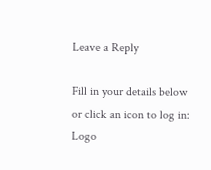Leave a Reply

Fill in your details below or click an icon to log in: Logo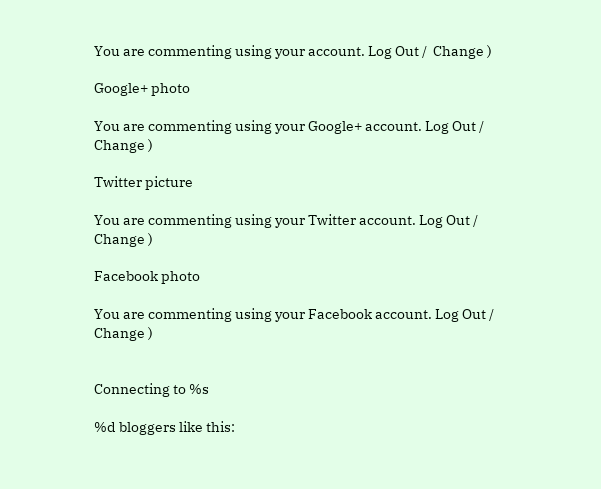You are commenting using your account. Log Out /  Change )

Google+ photo

You are commenting using your Google+ account. Log Out /  Change )

Twitter picture

You are commenting using your Twitter account. Log Out /  Change )

Facebook photo

You are commenting using your Facebook account. Log Out /  Change )


Connecting to %s

%d bloggers like this: